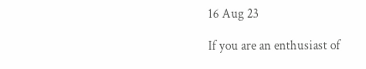16 Aug 23

If you are an enthusiast of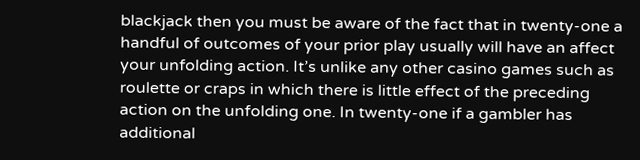blackjack then you must be aware of the fact that in twenty-one a handful of outcomes of your prior play usually will have an affect your unfolding action. It’s unlike any other casino games such as roulette or craps in which there is little effect of the preceding action on the unfolding one. In twenty-one if a gambler has additional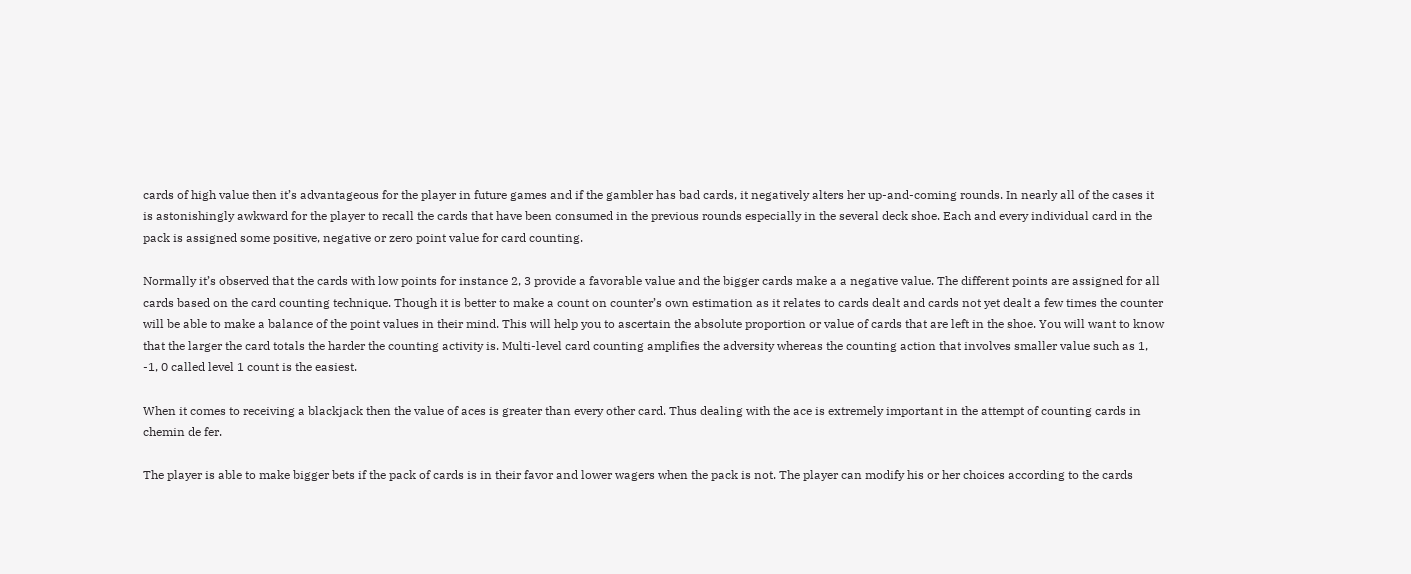cards of high value then it’s advantageous for the player in future games and if the gambler has bad cards, it negatively alters her up-and-coming rounds. In nearly all of the cases it is astonishingly awkward for the player to recall the cards that have been consumed in the previous rounds especially in the several deck shoe. Each and every individual card in the pack is assigned some positive, negative or zero point value for card counting.

Normally it’s observed that the cards with low points for instance 2, 3 provide a favorable value and the bigger cards make a a negative value. The different points are assigned for all cards based on the card counting technique. Though it is better to make a count on counter’s own estimation as it relates to cards dealt and cards not yet dealt a few times the counter will be able to make a balance of the point values in their mind. This will help you to ascertain the absolute proportion or value of cards that are left in the shoe. You will want to know that the larger the card totals the harder the counting activity is. Multi-level card counting amplifies the adversity whereas the counting action that involves smaller value such as 1, -1, 0 called level 1 count is the easiest.

When it comes to receiving a blackjack then the value of aces is greater than every other card. Thus dealing with the ace is extremely important in the attempt of counting cards in chemin de fer.

The player is able to make bigger bets if the pack of cards is in their favor and lower wagers when the pack is not. The player can modify his or her choices according to the cards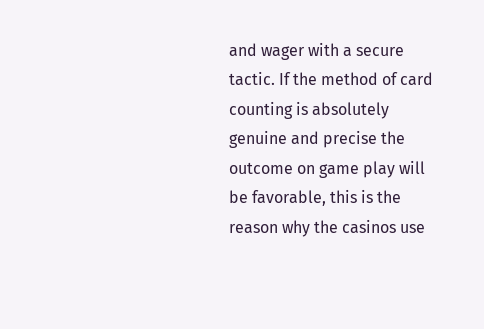and wager with a secure tactic. If the method of card counting is absolutely genuine and precise the outcome on game play will be favorable, this is the reason why the casinos use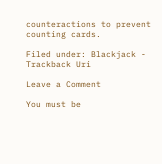counteractions to prevent counting cards.

Filed under: Blackjack - Trackback Uri

Leave a Comment

You must be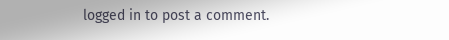logged in to post a comment.